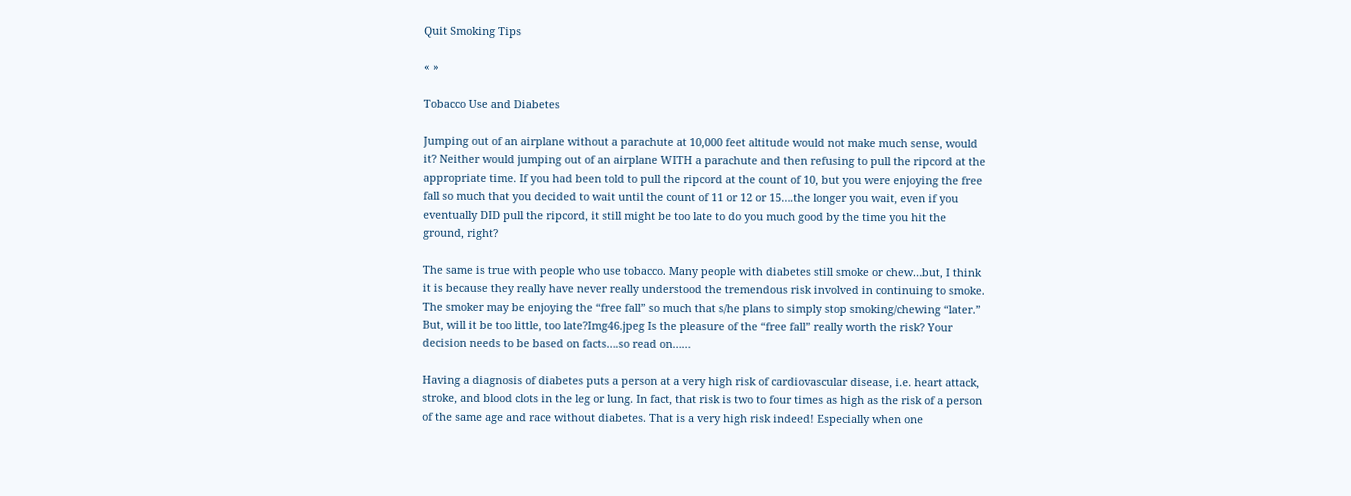Quit Smoking Tips

« »

Tobacco Use and Diabetes

Jumping out of an airplane without a parachute at 10,000 feet altitude would not make much sense, would it? Neither would jumping out of an airplane WITH a parachute and then refusing to pull the ripcord at the appropriate time. If you had been told to pull the ripcord at the count of 10, but you were enjoying the free fall so much that you decided to wait until the count of 11 or 12 or 15….the longer you wait, even if you eventually DID pull the ripcord, it still might be too late to do you much good by the time you hit the ground, right?

The same is true with people who use tobacco. Many people with diabetes still smoke or chew…but, I think it is because they really have never really understood the tremendous risk involved in continuing to smoke. The smoker may be enjoying the “free fall” so much that s/he plans to simply stop smoking/chewing “later.” But, will it be too little, too late?Img46.jpeg Is the pleasure of the “free fall” really worth the risk? Your decision needs to be based on facts….so read on……

Having a diagnosis of diabetes puts a person at a very high risk of cardiovascular disease, i.e. heart attack, stroke, and blood clots in the leg or lung. In fact, that risk is two to four times as high as the risk of a person of the same age and race without diabetes. That is a very high risk indeed! Especially when one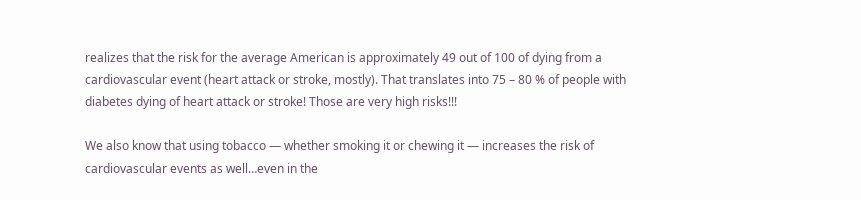realizes that the risk for the average American is approximately 49 out of 100 of dying from a cardiovascular event (heart attack or stroke, mostly). That translates into 75 – 80 % of people with diabetes dying of heart attack or stroke! Those are very high risks!!!

We also know that using tobacco — whether smoking it or chewing it — increases the risk of cardiovascular events as well…even in the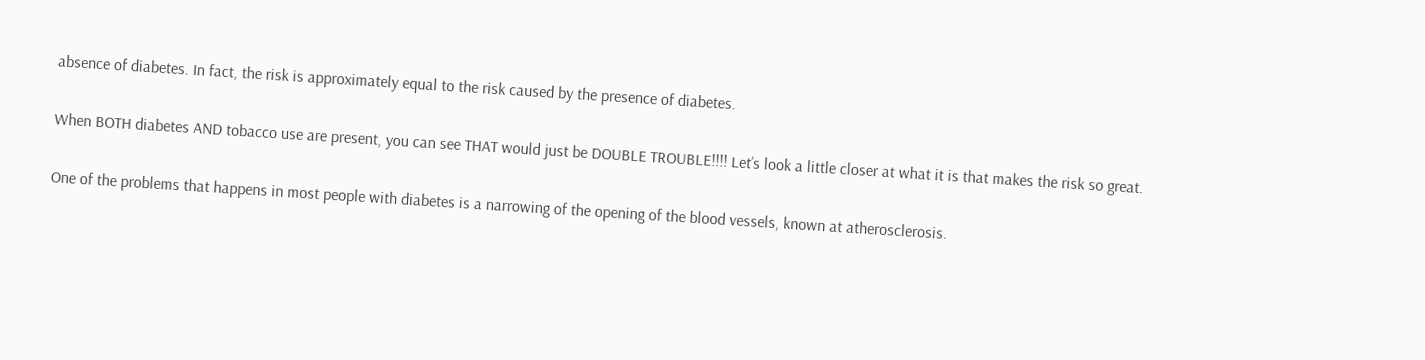absence of diabetes. In fact, the risk is approximately equal to the risk caused by the presence of diabetes.

When BOTH diabetes AND tobacco use are present, you can see THAT would just be DOUBLE TROUBLE!!!! Let’s look a little closer at what it is that makes the risk so great.

One of the problems that happens in most people with diabetes is a narrowing of the opening of the blood vessels, known at atherosclerosis.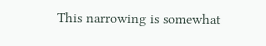This narrowing is somewhat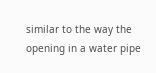similar to the way the opening in a water pipe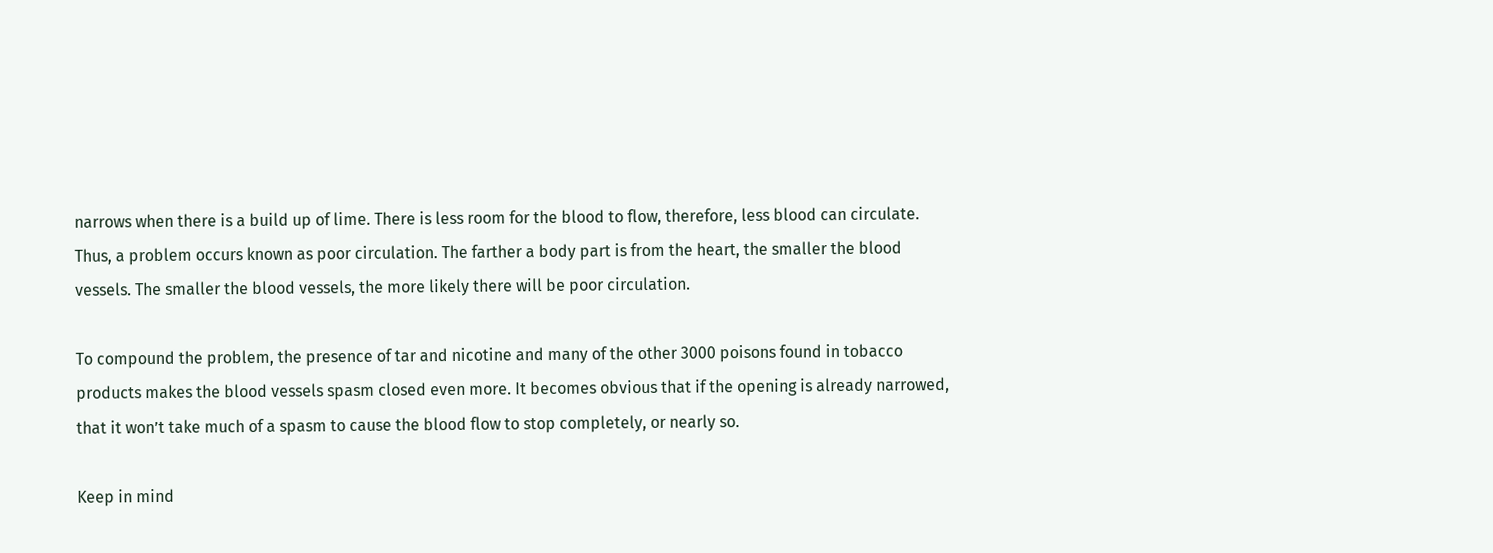narrows when there is a build up of lime. There is less room for the blood to flow, therefore, less blood can circulate. Thus, a problem occurs known as poor circulation. The farther a body part is from the heart, the smaller the blood vessels. The smaller the blood vessels, the more likely there will be poor circulation.

To compound the problem, the presence of tar and nicotine and many of the other 3000 poisons found in tobacco products makes the blood vessels spasm closed even more. It becomes obvious that if the opening is already narrowed, that it won’t take much of a spasm to cause the blood flow to stop completely, or nearly so.

Keep in mind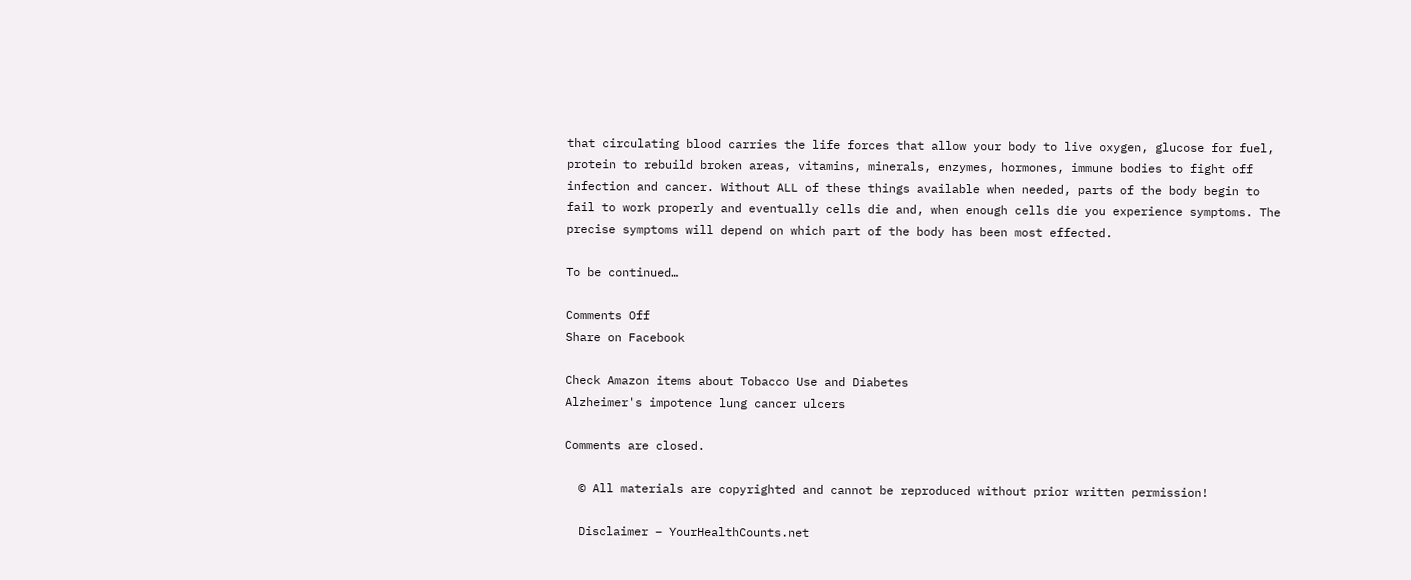that circulating blood carries the life forces that allow your body to live oxygen, glucose for fuel, protein to rebuild broken areas, vitamins, minerals, enzymes, hormones, immune bodies to fight off infection and cancer. Without ALL of these things available when needed, parts of the body begin to fail to work properly and eventually cells die and, when enough cells die you experience symptoms. The precise symptoms will depend on which part of the body has been most effected.

To be continued…

Comments Off
Share on Facebook

Check Amazon items about Tobacco Use and Diabetes
Alzheimer's impotence lung cancer ulcers

Comments are closed.

  © All materials are copyrighted and cannot be reproduced without prior written permission!

  Disclaimer – YourHealthCounts.net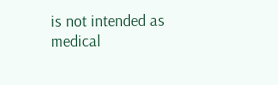is not intended as medical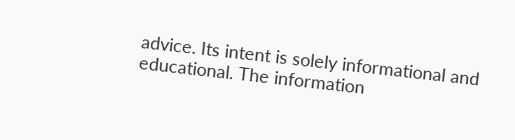advice. Its intent is solely informational and educational. The information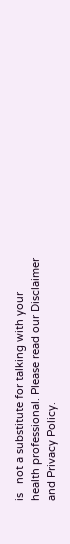is   not a substitute for talking with your health professional. Please read our Disclaimer and Privacy Policy.